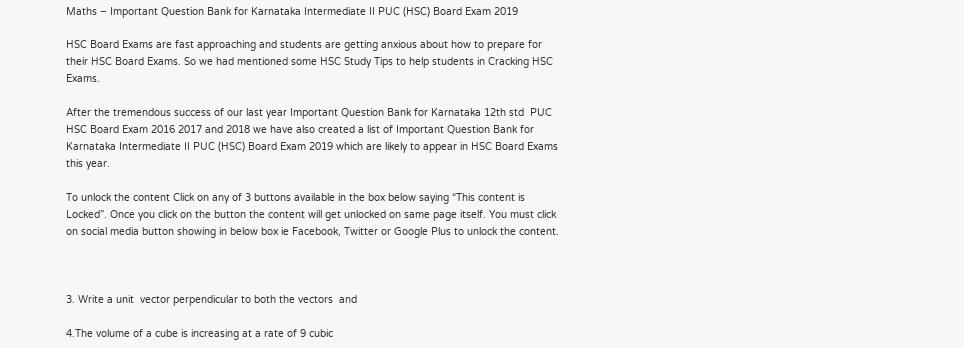Maths – Important Question Bank for Karnataka Intermediate II PUC (HSC) Board Exam 2019

HSC Board Exams are fast approaching and students are getting anxious about how to prepare for their HSC Board Exams. So we had mentioned some HSC Study Tips to help students in Cracking HSC Exams.

After the tremendous success of our last year Important Question Bank for Karnataka 12th std  PUC HSC Board Exam 2016 2017 and 2018 we have also created a list of Important Question Bank for Karnataka Intermediate II PUC (HSC) Board Exam 2019 which are likely to appear in HSC Board Exams this year.

To unlock the content Click on any of 3 buttons available in the box below saying “This content is Locked”. Once you click on the button the content will get unlocked on same page itself. You must click on social media button showing in below box ie Facebook, Twitter or Google Plus to unlock the content.



3. Write a unit  vector perpendicular to both the vectors  and

4.The volume of a cube is increasing at a rate of 9 cubic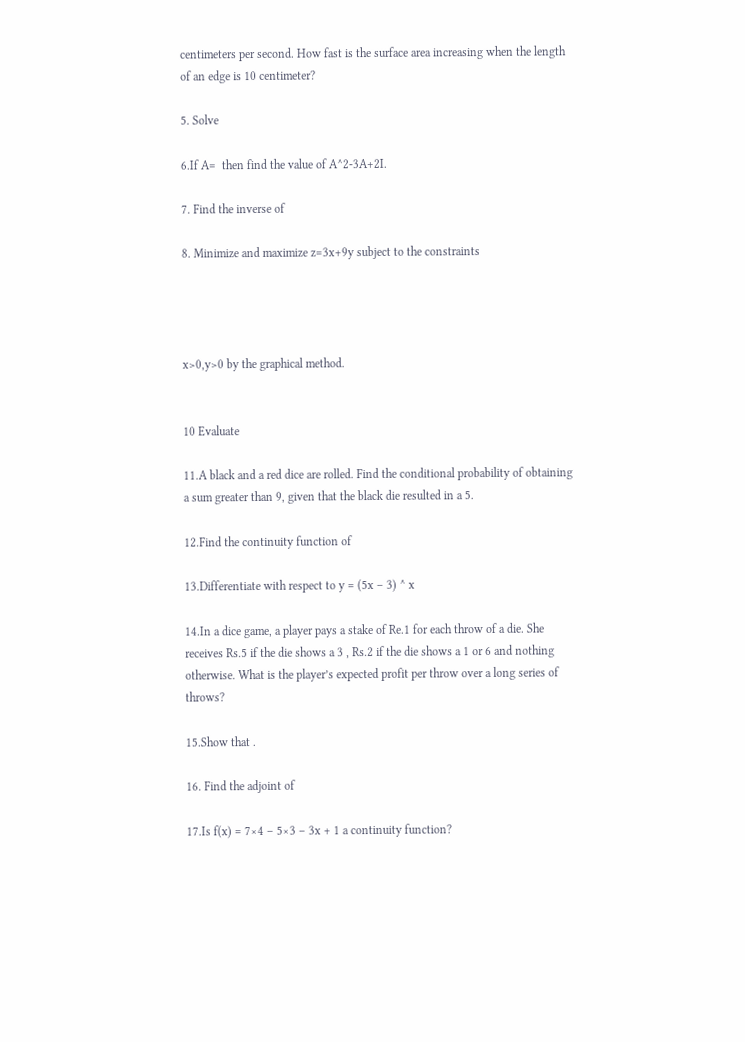centimeters per second. How fast is the surface area increasing when the length of an edge is 10 centimeter?

5. Solve

6.If A=  then find the value of A^2-3A+2I.

7. Find the inverse of

8. Minimize and maximize z=3x+9y subject to the constraints




x>0,y>0 by the graphical method.


10 Evaluate

11.A black and a red dice are rolled. Find the conditional probability of obtaining a sum greater than 9, given that the black die resulted in a 5.

12.Find the continuity function of

13.Differentiate with respect to y = (5x – 3) ^ x

14.In a dice game, a player pays a stake of Re.1 for each throw of a die. She receives Rs.5 if the die shows a 3 , Rs.2 if the die shows a 1 or 6 and nothing otherwise. What is the player’s expected profit per throw over a long series of throws?

15.Show that .

16. Find the adjoint of

17.Is f(x) = 7×4 – 5×3 – 3x + 1 a continuity function?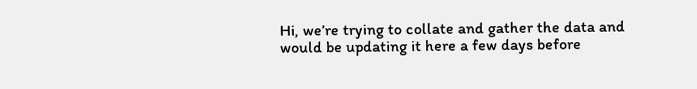Hi, we’re trying to collate and gather the data and would be updating it here a few days before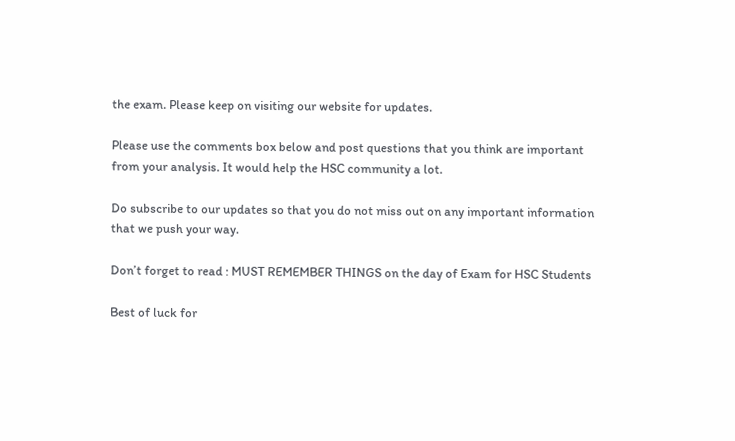the exam. Please keep on visiting our website for updates.

Please use the comments box below and post questions that you think are important from your analysis. It would help the HSC community a lot.

Do subscribe to our updates so that you do not miss out on any important information that we push your way.

Don’t forget to read : MUST REMEMBER THINGS on the day of Exam for HSC Students

Best of luck for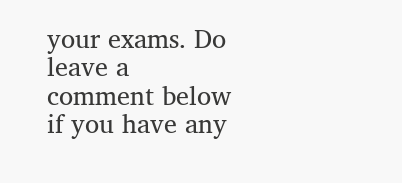your exams. Do leave a comment below if you have any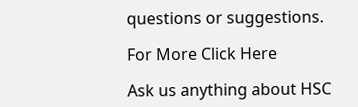questions or suggestions.

For More Click Here

Ask us anything about HSC